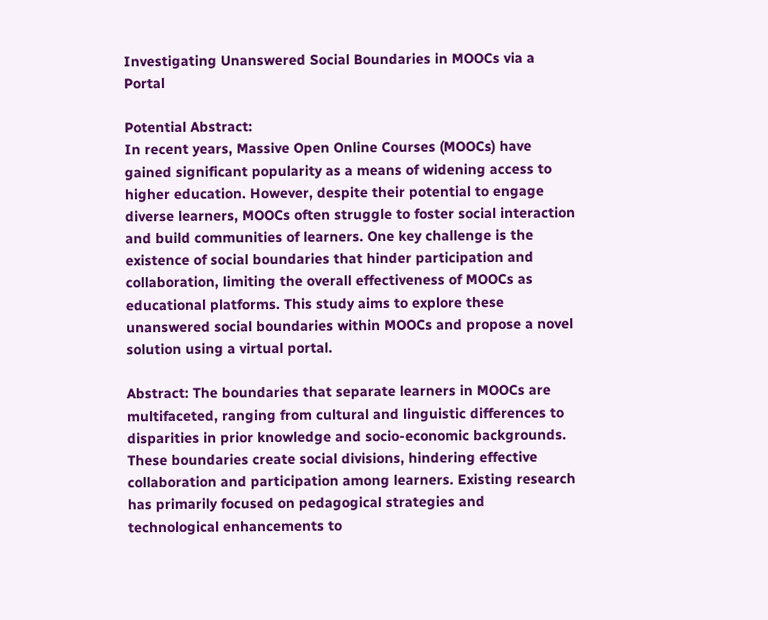Investigating Unanswered Social Boundaries in MOOCs via a Portal

Potential Abstract:
In recent years, Massive Open Online Courses (MOOCs) have gained significant popularity as a means of widening access to higher education. However, despite their potential to engage diverse learners, MOOCs often struggle to foster social interaction and build communities of learners. One key challenge is the existence of social boundaries that hinder participation and collaboration, limiting the overall effectiveness of MOOCs as educational platforms. This study aims to explore these unanswered social boundaries within MOOCs and propose a novel solution using a virtual portal.

Abstract: The boundaries that separate learners in MOOCs are multifaceted, ranging from cultural and linguistic differences to disparities in prior knowledge and socio-economic backgrounds. These boundaries create social divisions, hindering effective collaboration and participation among learners. Existing research has primarily focused on pedagogical strategies and technological enhancements to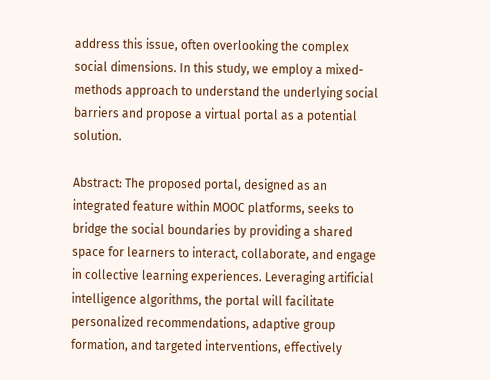address this issue, often overlooking the complex social dimensions. In this study, we employ a mixed-methods approach to understand the underlying social barriers and propose a virtual portal as a potential solution.

Abstract: The proposed portal, designed as an integrated feature within MOOC platforms, seeks to bridge the social boundaries by providing a shared space for learners to interact, collaborate, and engage in collective learning experiences. Leveraging artificial intelligence algorithms, the portal will facilitate personalized recommendations, adaptive group formation, and targeted interventions, effectively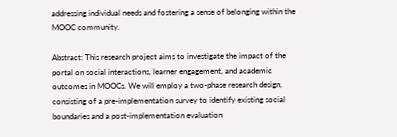addressing individual needs and fostering a sense of belonging within the MOOC community.

Abstract: This research project aims to investigate the impact of the portal on social interactions, learner engagement, and academic outcomes in MOOCs. We will employ a two-phase research design, consisting of a pre-implementation survey to identify existing social boundaries and a post-implementation evaluation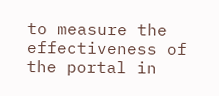to measure the effectiveness of the portal in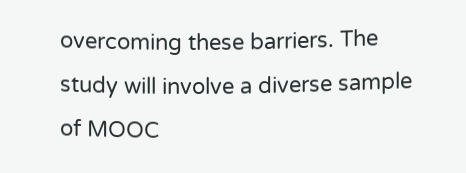overcoming these barriers. The study will involve a diverse sample of MOOC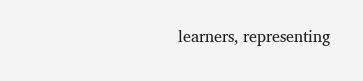learners, representing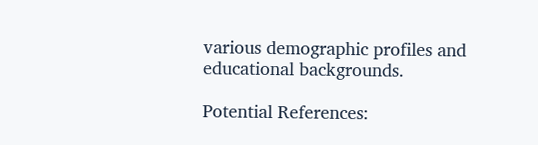various demographic profiles and educational backgrounds.

Potential References: